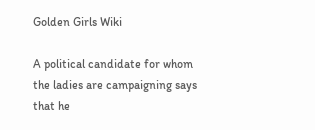Golden Girls Wiki

A political candidate for whom the ladies are campaigning says that he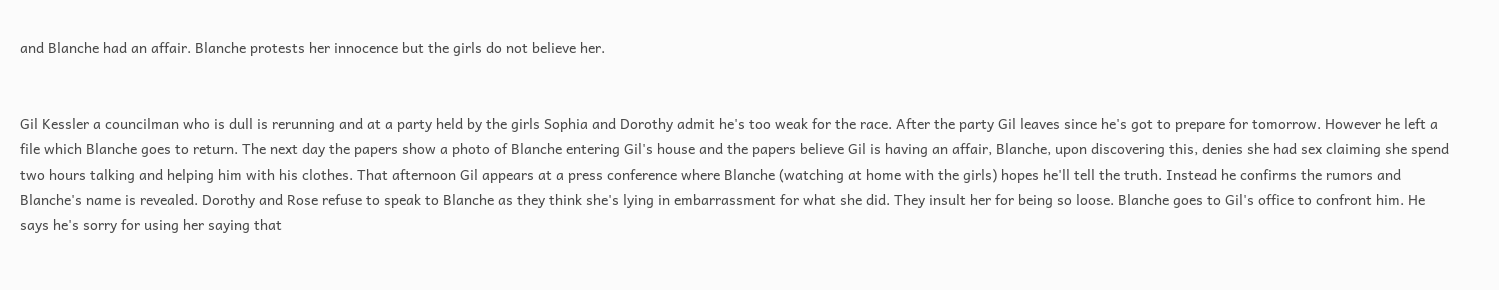and Blanche had an affair. Blanche protests her innocence but the girls do not believe her.


Gil Kessler a councilman who is dull is rerunning and at a party held by the girls Sophia and Dorothy admit he's too weak for the race. After the party Gil leaves since he's got to prepare for tomorrow. However he left a file which Blanche goes to return. The next day the papers show a photo of Blanche entering Gil's house and the papers believe Gil is having an affair, Blanche, upon discovering this, denies she had sex claiming she spend two hours talking and helping him with his clothes. That afternoon Gil appears at a press conference where Blanche (watching at home with the girls) hopes he'll tell the truth. Instead he confirms the rumors and Blanche's name is revealed. Dorothy and Rose refuse to speak to Blanche as they think she's lying in embarrassment for what she did. They insult her for being so loose. Blanche goes to Gil's office to confront him. He says he's sorry for using her saying that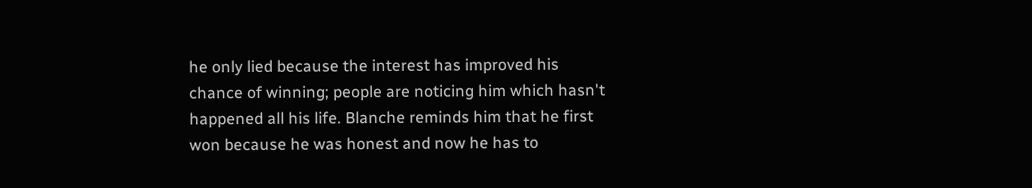he only lied because the interest has improved his chance of winning; people are noticing him which hasn't happened all his life. Blanche reminds him that he first won because he was honest and now he has to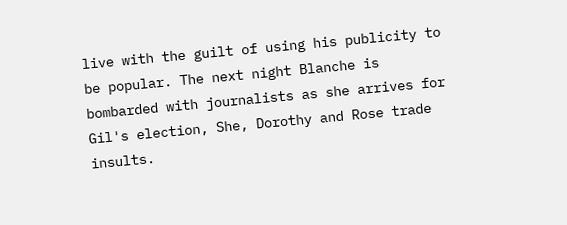live with the guilt of using his publicity to be popular. The next night Blanche is bombarded with journalists as she arrives for Gil's election, She, Dorothy and Rose trade insults.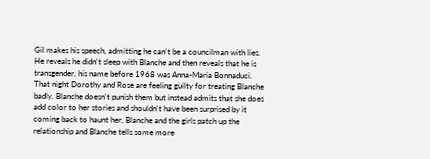Gil makes his speech, admitting he can't be a councilman with lies. He reveals he didn't sleep with Blanche and then reveals that he is transgender, his name before 1968 was Anna-Maria Bonnaduci. That night Dorothy and Rose are feeling guilty for treating Blanche badly. Blanche doesn't punish them but instead admits that she does add color to her stories and shouldn't have been surprised by it coming back to haunt her, Blanche and the girls patch up the relationship and Blanche tells some more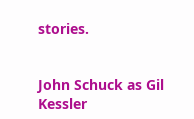stories.


John Schuck as Gil Kessler